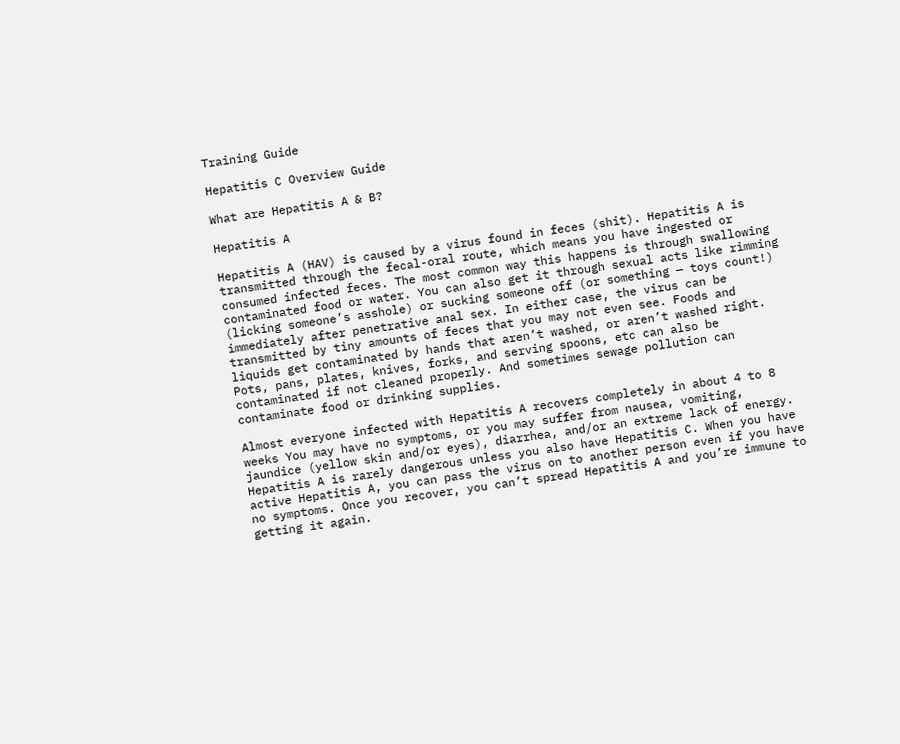Training Guide

Hepatitis C Overview Guide

What are Hepatitis A & B?

Hepatitis A

Hepatitis A (HAV) is caused by a virus found in feces (shit). Hepatitis A is transmitted through the fecal-oral route, which means you have ingested or consumed infected feces. The most common way this happens is through swallowing contaminated food or water. You can also get it through sexual acts like rimming (licking someone’s asshole) or sucking someone off (or something — toys count!) immediately after penetrative anal sex. In either case, the virus can be transmitted by tiny amounts of feces that you may not even see. Foods and liquids get contaminated by hands that aren’t washed, or aren’t washed right. Pots, pans, plates, knives, forks, and serving spoons, etc can also be contaminated if not cleaned properly. And sometimes sewage pollution can contaminate food or drinking supplies.

Almost everyone infected with Hepatitis A recovers completely in about 4 to 8 weeks You may have no symptoms, or you may suffer from nausea, vomiting, jaundice (yellow skin and/or eyes), diarrhea, and/or an extreme lack of energy. Hepatitis A is rarely dangerous unless you also have Hepatitis C. When you have active Hepatitis A, you can pass the virus on to another person even if you have no symptoms. Once you recover, you can’t spread Hepatitis A and you’re immune to getting it again.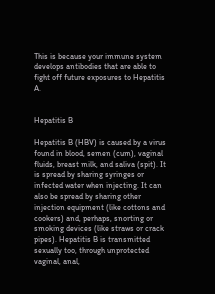This is because your immune system develops antibodies that are able to fight off future exposures to Hepatitis A.


Hepatitis B

Hepatitis B (HBV) is caused by a virus found in blood, semen (cum), vaginal fluids, breast milk, and saliva (spit). It is spread by sharing syringes or infected water when injecting. It can also be spread by sharing other injection equipment (like cottons and cookers) and, perhaps, snorting or smoking devices (like straws or crack pipes). Hepatitis B is transmitted sexually too, through unprotected vaginal, anal,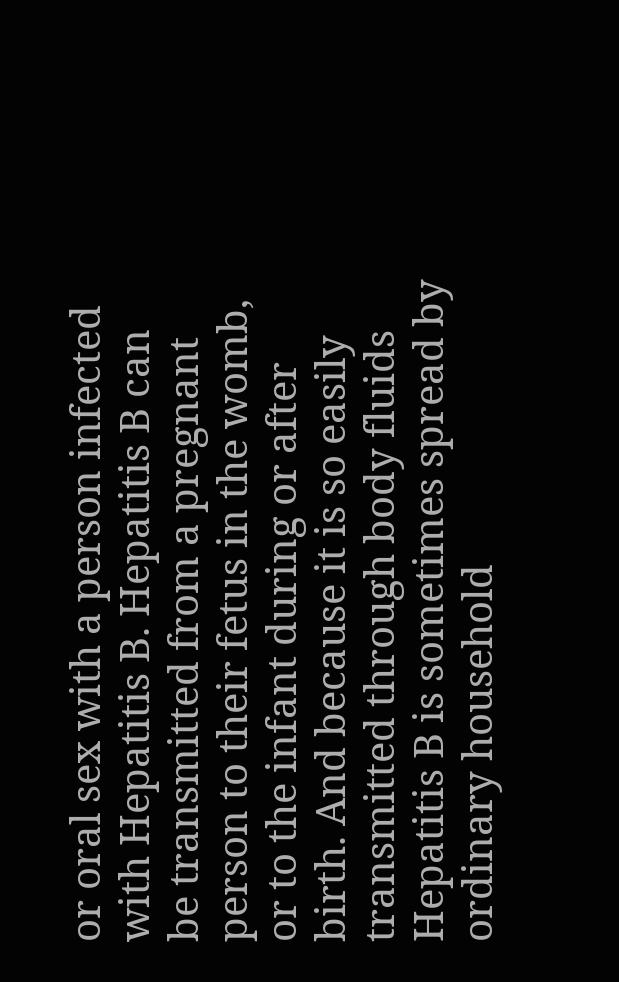or oral sex with a person infected with Hepatitis B. Hepatitis B can be transmitted from a pregnant person to their fetus in the womb, or to the infant during or after birth. And because it is so easily transmitted through body fluids Hepatitis B is sometimes spread by ordinary household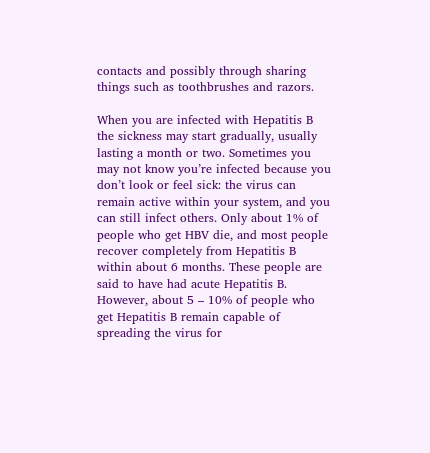contacts and possibly through sharing things such as toothbrushes and razors.

When you are infected with Hepatitis B the sickness may start gradually, usually lasting a month or two. Sometimes you may not know you’re infected because you don’t look or feel sick: the virus can remain active within your system, and you can still infect others. Only about 1% of people who get HBV die, and most people recover completely from Hepatitis B within about 6 months. These people are said to have had acute Hepatitis B. However, about 5 – 10% of people who get Hepatitis B remain capable of spreading the virus for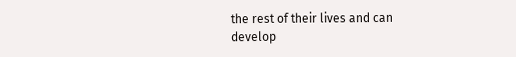the rest of their lives and can develop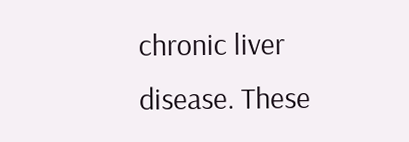chronic liver disease. These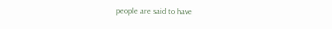people are said to have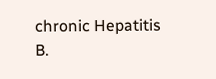chronic Hepatitis B.